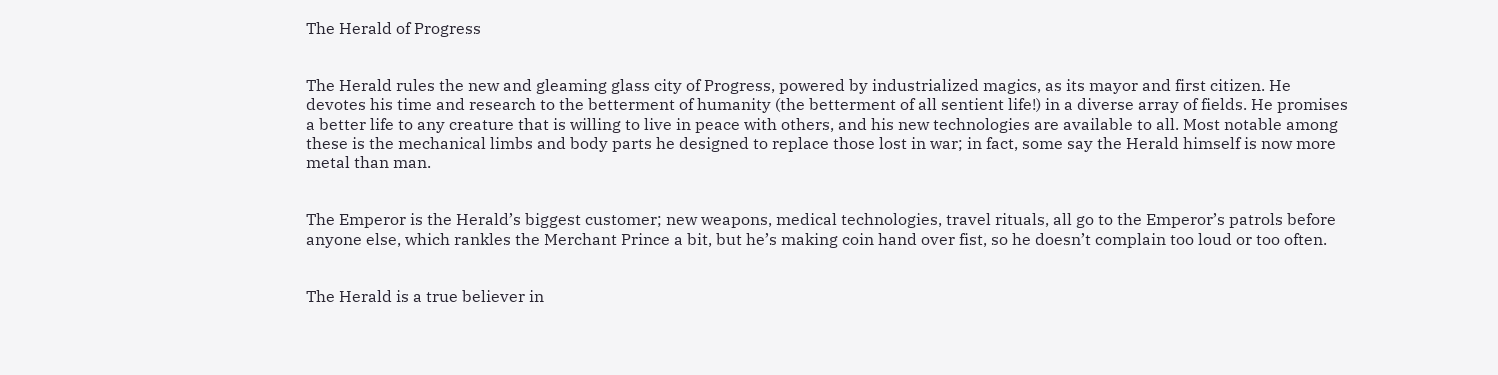The Herald of Progress


The Herald rules the new and gleaming glass city of Progress, powered by industrialized magics, as its mayor and first citizen. He devotes his time and research to the betterment of humanity (the betterment of all sentient life!) in a diverse array of fields. He promises a better life to any creature that is willing to live in peace with others, and his new technologies are available to all. Most notable among these is the mechanical limbs and body parts he designed to replace those lost in war; in fact, some say the Herald himself is now more metal than man.


The Emperor is the Herald’s biggest customer; new weapons, medical technologies, travel rituals, all go to the Emperor’s patrols before anyone else, which rankles the Merchant Prince a bit, but he’s making coin hand over fist, so he doesn’t complain too loud or too often.


The Herald is a true believer in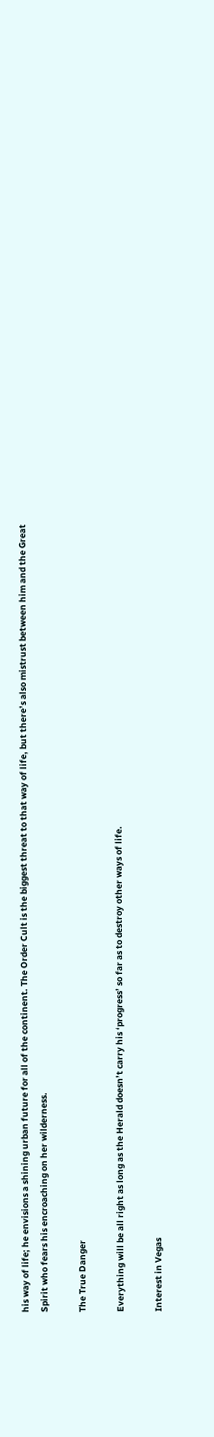his way of life; he envisions a shining urban future for all of the continent. The Order Cult is the biggest threat to that way of life, but there’s also mistrust between him and the Great Spirit who fears his encroaching on her wilderness.

The True Danger

Everything will be all right as long as the Herald doesn’t carry his ‘progress’ so far as to destroy other ways of life.

Interest in Vegas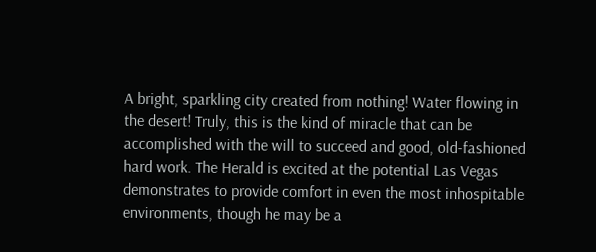A bright, sparkling city created from nothing! Water flowing in the desert! Truly, this is the kind of miracle that can be accomplished with the will to succeed and good, old-fashioned hard work. The Herald is excited at the potential Las Vegas demonstrates to provide comfort in even the most inhospitable environments, though he may be a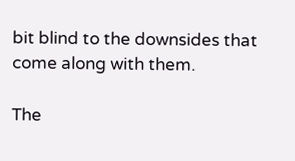bit blind to the downsides that come along with them.

The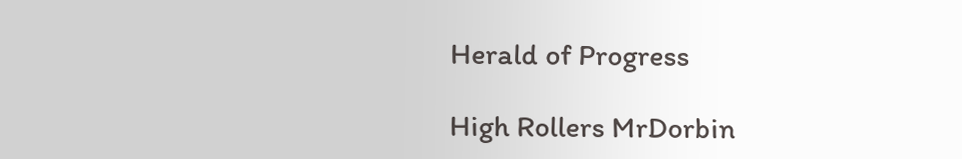Herald of Progress

High Rollers MrDorbin